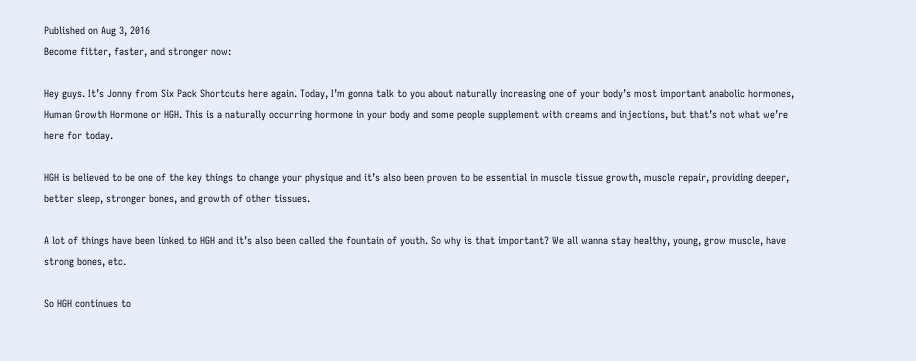Published on Aug 3, 2016
Become fitter, faster, and stronger now:

Hey guys. It’s Jonny from Six Pack Shortcuts here again. Today, I’m gonna talk to you about naturally increasing one of your body’s most important anabolic hormones, Human Growth Hormone or HGH. This is a naturally occurring hormone in your body and some people supplement with creams and injections, but that’s not what we’re here for today.

HGH is believed to be one of the key things to change your physique and it’s also been proven to be essential in muscle tissue growth, muscle repair, providing deeper, better sleep, stronger bones, and growth of other tissues.

A lot of things have been linked to HGH and it’s also been called the fountain of youth. So why is that important? We all wanna stay healthy, young, grow muscle, have strong bones, etc.

So HGH continues to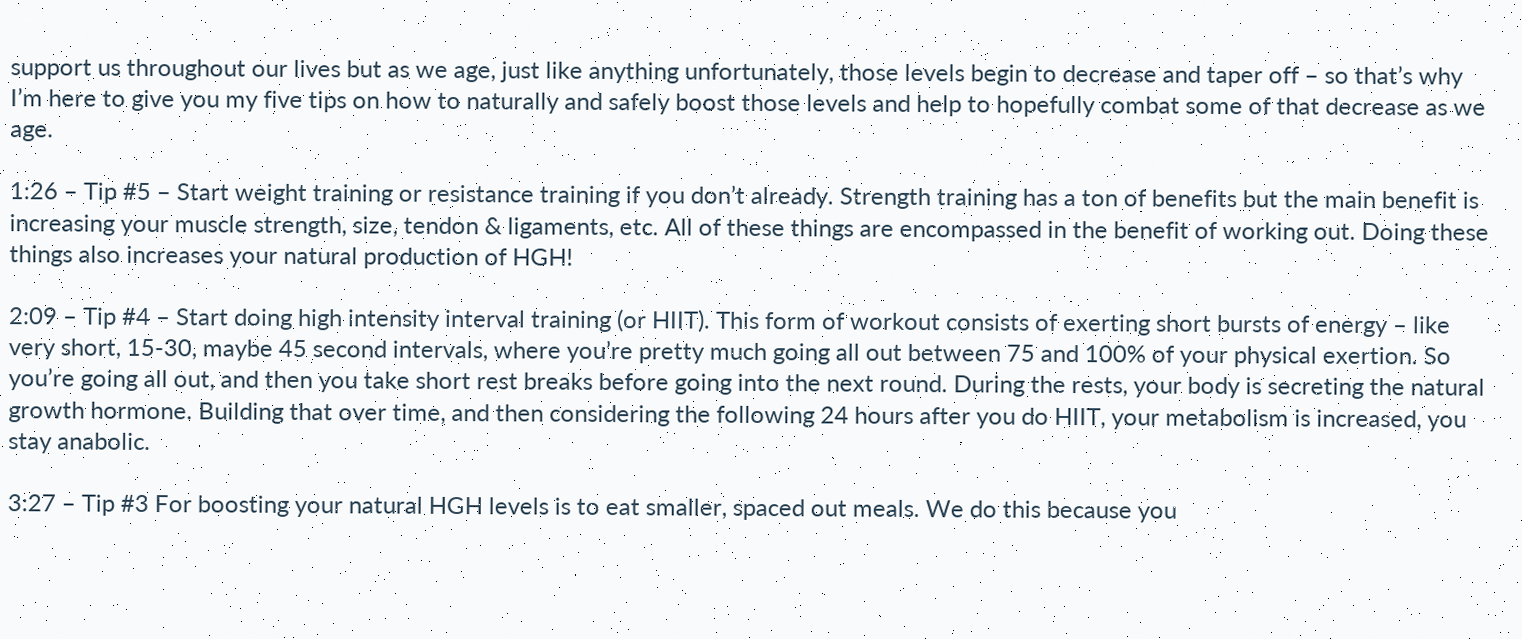support us throughout our lives but as we age, just like anything unfortunately, those levels begin to decrease and taper off – so that’s why I’m here to give you my five tips on how to naturally and safely boost those levels and help to hopefully combat some of that decrease as we age.

1:26 – Tip #5 – Start weight training or resistance training if you don’t already. Strength training has a ton of benefits but the main benefit is increasing your muscle strength, size, tendon & ligaments, etc. All of these things are encompassed in the benefit of working out. Doing these things also increases your natural production of HGH!

2:09 – Tip #4 – Start doing high intensity interval training (or HIIT). This form of workout consists of exerting short bursts of energy – like very short, 15-30, maybe 45 second intervals, where you’re pretty much going all out between 75 and 100% of your physical exertion. So you’re going all out, and then you take short rest breaks before going into the next round. During the rests, your body is secreting the natural growth hormone. Building that over time, and then considering the following 24 hours after you do HIIT, your metabolism is increased, you stay anabolic.

3:27 – Tip #3 For boosting your natural HGH levels is to eat smaller, spaced out meals. We do this because you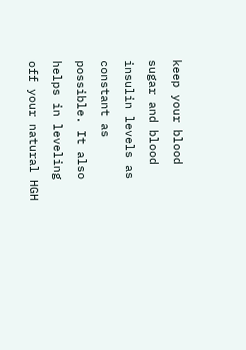keep your blood sugar and blood insulin levels as constant as possible. It also helps in leveling off your natural HGH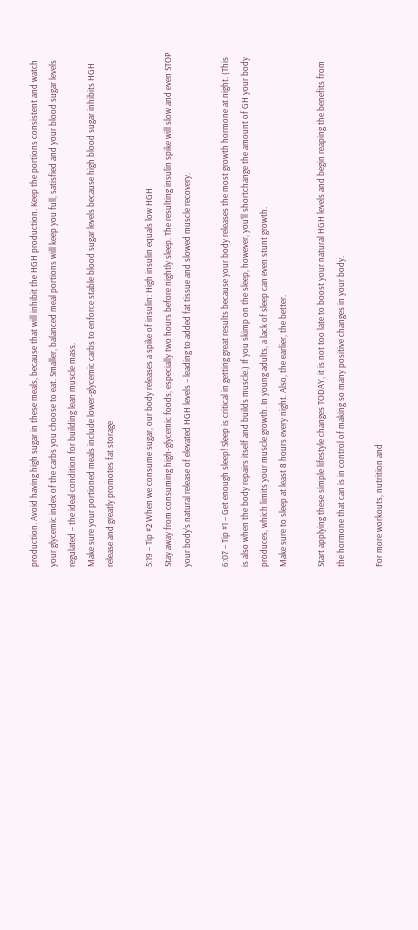production. Avoid having high sugar in these meals, because that will inhibit the HGH production. Keep the portions consistent and watch your glycemic index of the carbs you choose to eat. Smaller, balanced meal portions will keep you full, satisfied and your blood sugar levels regulated – the ideal condition for building lean muscle mass.
Make sure your portioned meals include lower-glycemic carbs to enforce stable blood sugar levels because high blood sugar inhibits HGH release and greatly promotes fat storage

5:19 – Tip #2 When we consume sugar, our body releases a spike of insulin: High insulin equals low HGH
Stay away from consuming high-glycemic foods, especially two hours before nightly sleep. The resulting insulin spike will slow and even STOP your body’s natural release of elevated HGH levels – leading to added fat tissue and slowed muscle recovery.

6:07 – Tip #1 – Get enough sleep! Sleep is critical in getting great results because your body releases the most growth hormone at night. (This is also when the body repairs itself and builds muscle.) If you skimp on the sleep, however, you’ll shortchange the amount of GH your body produces, which limits your muscle growth. In young adults, a lack of sleep can even stunt growth.
Make sure to sleep at least 8 hours every night. Also, the earlier, the better.

Start applying these simple lifestyle changes TODAY, it is not too late to boost your natural HGH levels and begin reaping the benefits from the hormone that can is in control of making so many positive changes in your body.

For more workouts, nutrition and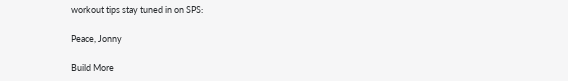workout tips stay tuned in on SPS:

Peace, Jonny

Build More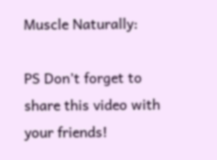Muscle Naturally:

PS Don’t forget to share this video with your friends!